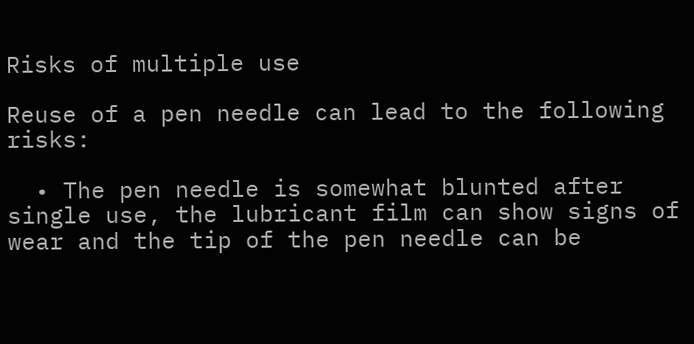Risks of multiple use

Reuse of a pen needle can lead to the following risks:

  • The pen needle is somewhat blunted after single use, the lubricant film can show signs of wear and the tip of the pen needle can be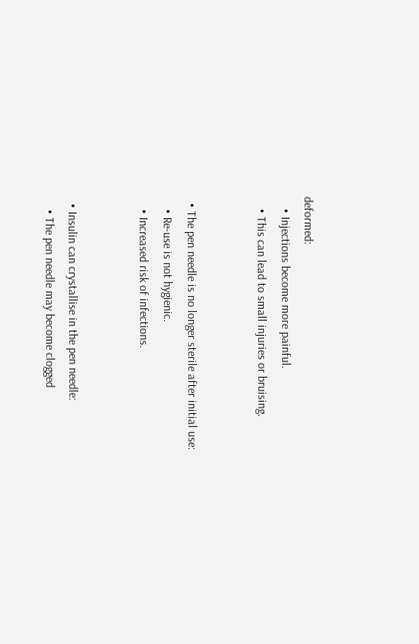deformed:
    • Injections become more painful.
    • This can lead to small injuries or bruising.


  • The pen needle is no longer sterile after initial use:
    • Re-use is not hygienic.
    • Increased risk of infections.


  • Insulin can crystallise in the pen needle:
    • The pen needle may become clogged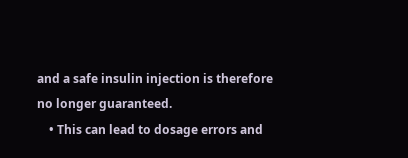and a safe insulin injection is therefore no longer guaranteed.
    • This can lead to dosage errors and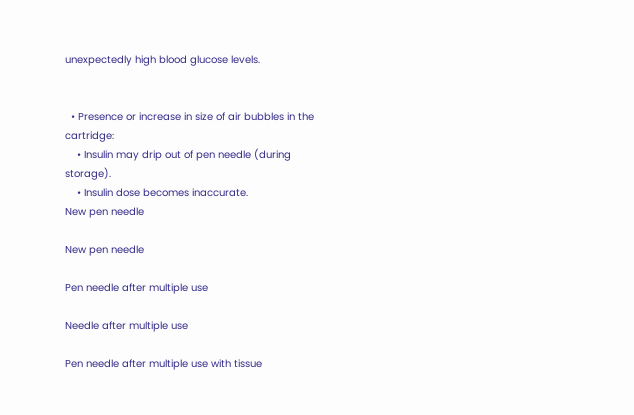unexpectedly high blood glucose levels.


  • Presence or increase in size of air bubbles in the cartridge:
    • Insulin may drip out of pen needle (during storage).
    • Insulin dose becomes inaccurate.
New pen needle

New pen needle

Pen needle after multiple use

Needle after multiple use

Pen needle after multiple use with tissue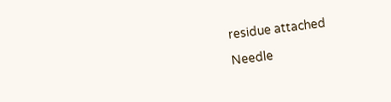residue attached

Needle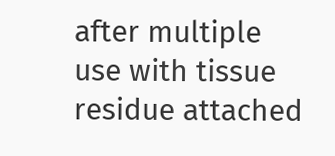after multiple use with tissue residue attached